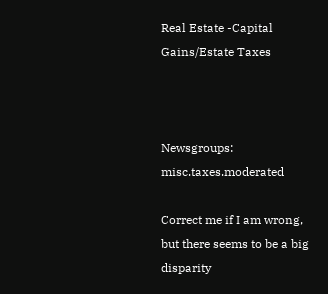Real Estate -Capital Gains/Estate Taxes



Newsgroups: misc.taxes.moderated

Correct me if I am wrong, but there seems to be a big disparity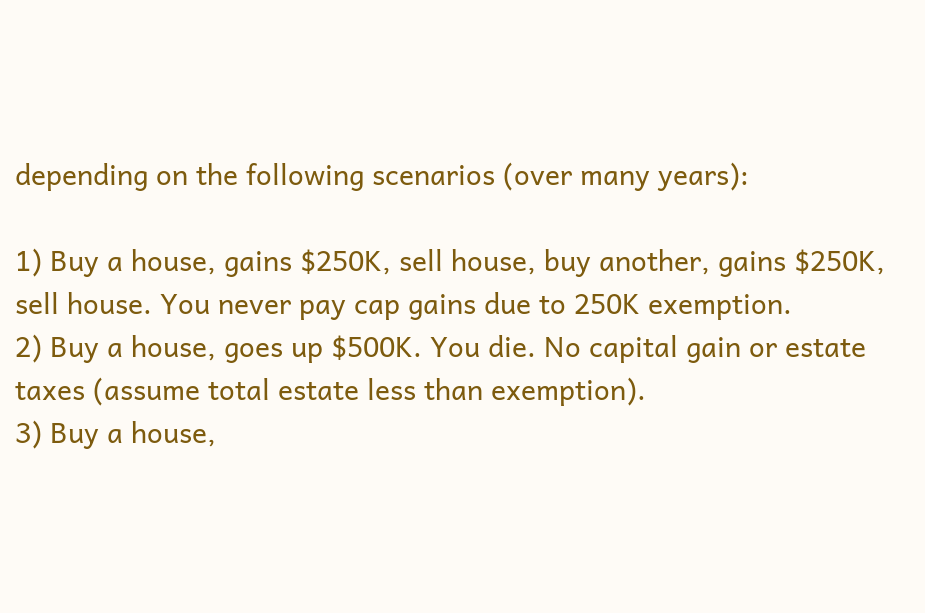depending on the following scenarios (over many years):

1) Buy a house, gains $250K, sell house, buy another, gains $250K,
sell house. You never pay cap gains due to 250K exemption.
2) Buy a house, goes up $500K. You die. No capital gain or estate
taxes (assume total estate less than exemption).
3) Buy a house,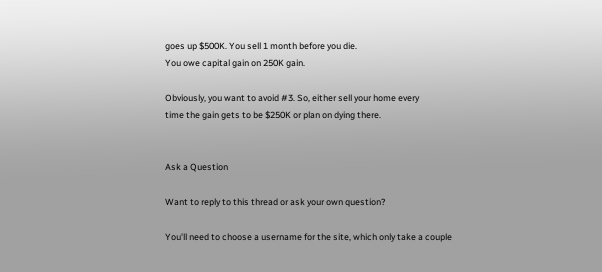goes up $500K. You sell 1 month before you die.
You owe capital gain on 250K gain.

Obviously, you want to avoid #3. So, either sell your home every
time the gain gets to be $250K or plan on dying there.


Ask a Question

Want to reply to this thread or ask your own question?

You'll need to choose a username for the site, which only take a couple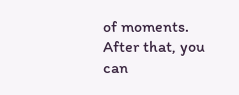of moments. After that, you can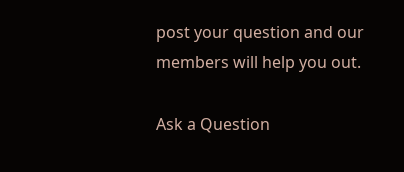post your question and our members will help you out.

Ask a Question